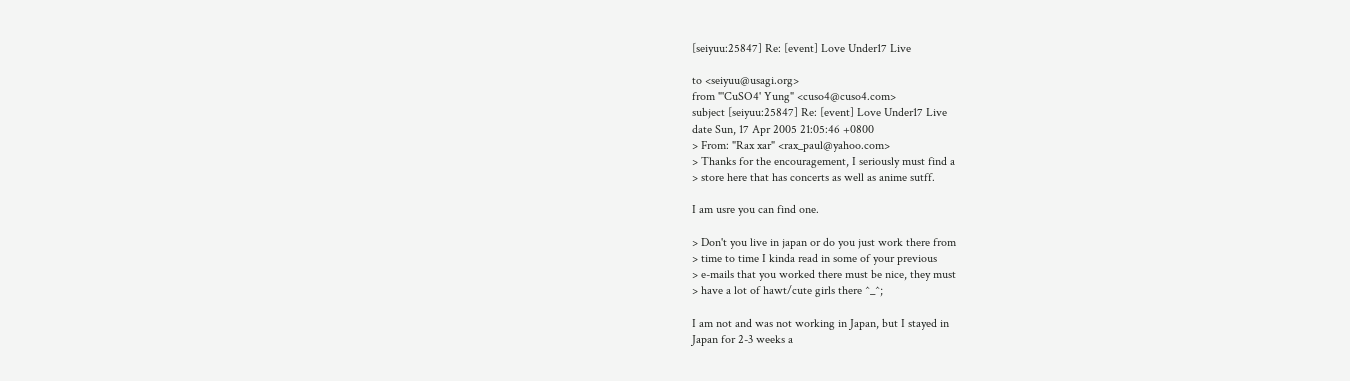[seiyuu:25847] Re: [event] Love Under17 Live

to <seiyuu@usagi.org>
from "'CuSO4' Yung" <cuso4@cuso4.com>
subject [seiyuu:25847] Re: [event] Love Under17 Live
date Sun, 17 Apr 2005 21:05:46 +0800
> From: "Rax xar" <rax_paul@yahoo.com>
> Thanks for the encouragement, I seriously must find a
> store here that has concerts as well as anime sutff.

I am usre you can find one.

> Don't you live in japan or do you just work there from
> time to time I kinda read in some of your previous
> e-mails that you worked there must be nice, they must
> have a lot of hawt/cute girls there ^_^;

I am not and was not working in Japan, but I stayed in
Japan for 2-3 weeks a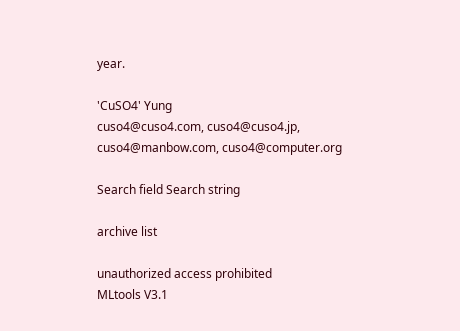year.

'CuSO4' Yung
cuso4@cuso4.com, cuso4@cuso4.jp, cuso4@manbow.com, cuso4@computer.org

Search field Search string

archive list

unauthorized access prohibited
MLtools V3.1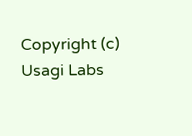Copyright (c) Usagi Labs